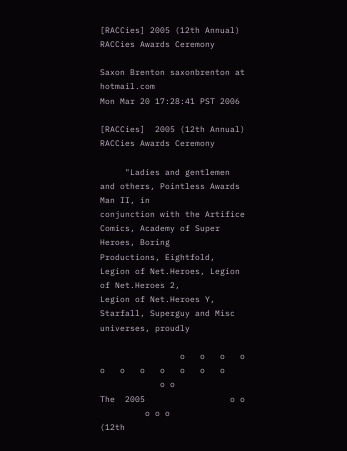[RACCies] 2005 (12th Annual) RACCies Awards Ceremony

Saxon Brenton saxonbrenton at hotmail.com
Mon Mar 20 17:28:41 PST 2006

[RACCies]  2005 (12th Annual) RACCies Awards Ceremony

     "Ladies and gentlemen and others, Pointless Awards Man II, in
conjunction with the Artifice Comics, Academy of Super Heroes, Boring
Productions, Eightfold, Legion of Net.Heroes, Legion of Net.Heroes 2,
Legion of Net.Heroes Y, Starfall, Superguy and Misc universes, proudly

                o   o   o   o   o   o   o   o   o   o   o
            o o                 The  2005                 o o
         o o o                (12th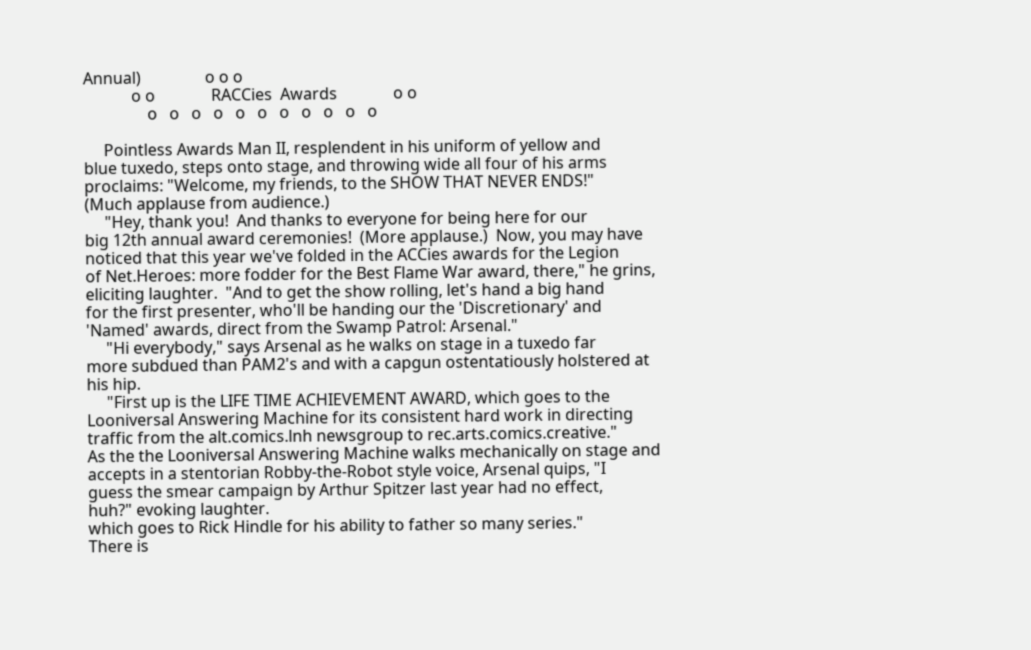Annual)                o o o
            o o              RACCies  Awards              o o
                o   o   o   o   o   o   o   o   o   o   o

     Pointless Awards Man II, resplendent in his uniform of yellow and
blue tuxedo, steps onto stage, and throwing wide all four of his arms
proclaims: "Welcome, my friends, to the SHOW THAT NEVER ENDS!"
(Much applause from audience.)
     "Hey, thank you!  And thanks to everyone for being here for our
big 12th annual award ceremonies!  (More applause.)  Now, you may have
noticed that this year we've folded in the ACCies awards for the Legion
of Net.Heroes: more fodder for the Best Flame War award, there," he grins,
eliciting laughter.  "And to get the show rolling, let's hand a big hand
for the first presenter, who'll be handing our the 'Discretionary' and
'Named' awards, direct from the Swamp Patrol: Arsenal."
     "Hi everybody," says Arsenal as he walks on stage in a tuxedo far
more subdued than PAM2's and with a capgun ostentatiously holstered at
his hip.
     "First up is the LIFE TIME ACHIEVEMENT AWARD, which goes to the
Looniversal Answering Machine for its consistent hard work in directing
traffic from the alt.comics.lnh newsgroup to rec.arts.comics.creative."
As the the Looniversal Answering Machine walks mechanically on stage and
accepts in a stentorian Robby-the-Robot style voice, Arsenal quips, "I
guess the smear campaign by Arthur Spitzer last year had no effect,
huh?" evoking laughter.
which goes to Rick Hindle for his ability to father so many series."
There is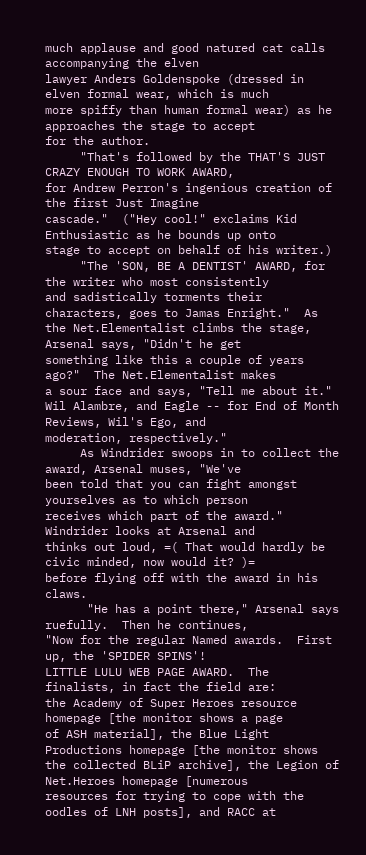much applause and good natured cat calls accompanying the elven
lawyer Anders Goldenspoke (dressed in elven formal wear, which is much
more spiffy than human formal wear) as he approaches the stage to accept
for the author.
     "That's followed by the THAT'S JUST CRAZY ENOUGH TO WORK AWARD,
for Andrew Perron's ingenious creation of the first Just Imagine
cascade."  ("Hey cool!" exclaims Kid Enthusiastic as he bounds up onto
stage to accept on behalf of his writer.)
     "The 'SON, BE A DENTIST' AWARD, for the writer who most consistently
and sadistically torments their characters, goes to Jamas Enright."  As
the Net.Elementalist climbs the stage, Arsenal says, "Didn't he get
something like this a couple of years ago?"  The Net.Elementalist makes
a sour face and says, "Tell me about it."
Wil Alambre, and Eagle -- for End of Month Reviews, Wil's Ego, and
moderation, respectively."
     As Windrider swoops in to collect the award, Arsenal muses, "We've
been told that you can fight amongst yourselves as to which person
receives which part of the award."  Windrider looks at Arsenal and
thinks out loud, =( That would hardly be civic minded, now would it? )=
before flying off with the award in his claws.
      "He has a point there," Arsenal says ruefully.  Then he continues,
"Now for the regular Named awards.  First up, the 'SPIDER SPINS'!
LITTLE LULU WEB PAGE AWARD.  The finalists, in fact the field are:
the Academy of Super Heroes resource homepage [the monitor shows a page
of ASH material], the Blue Light Productions homepage [the monitor shows
the collected BLiP archive], the Legion of Net.Heroes homepage [numerous
resources for trying to cope with the oodles of LNH posts], and RACC at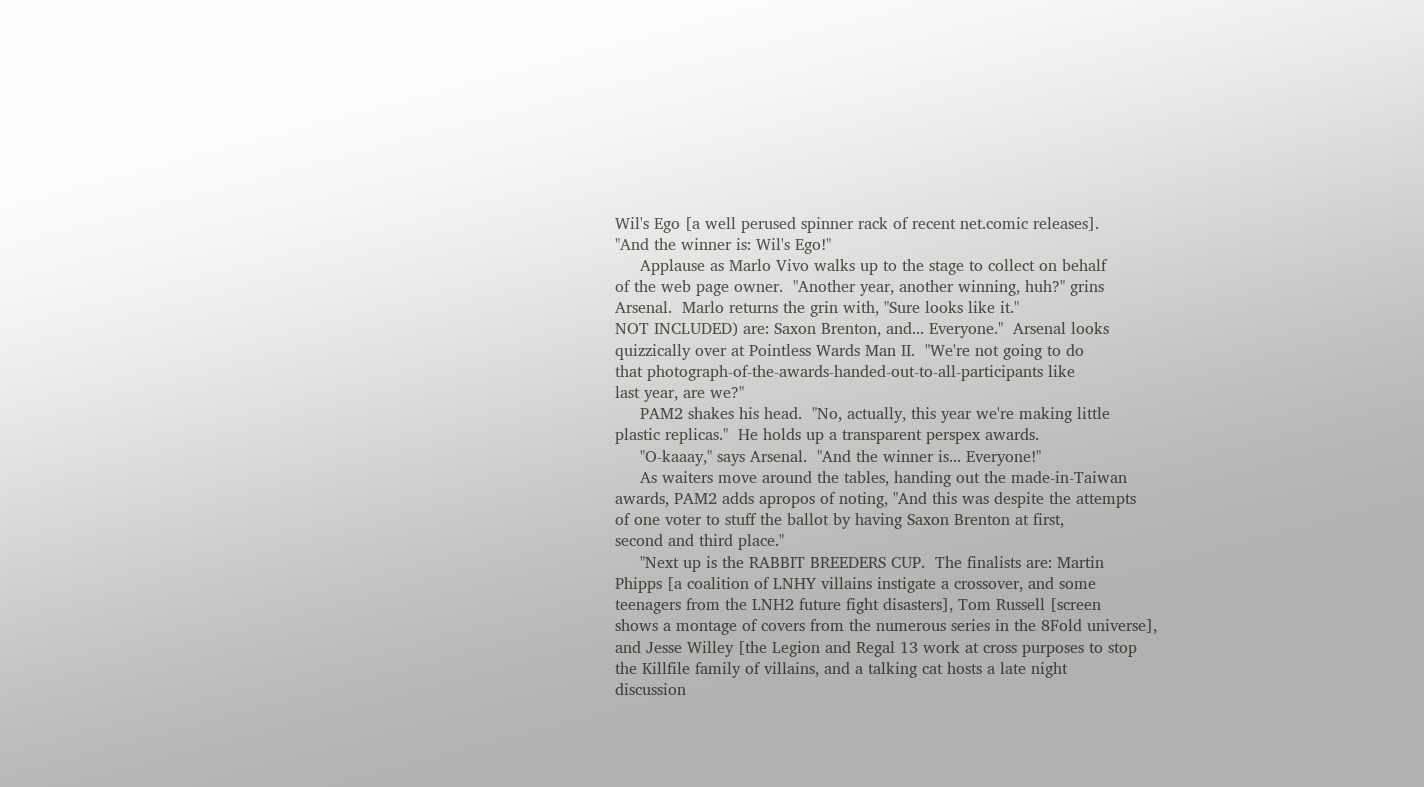Wil's Ego [a well perused spinner rack of recent net.comic releases].
"And the winner is: Wil's Ego!"
     Applause as Marlo Vivo walks up to the stage to collect on behalf
of the web page owner.  "Another year, another winning, huh?" grins
Arsenal.  Marlo returns the grin with, "Sure looks like it."
NOT INCLUDED) are: Saxon Brenton, and... Everyone."  Arsenal looks
quizzically over at Pointless Wards Man II.  "We're not going to do
that photograph-of-the-awards-handed-out-to-all-participants like
last year, are we?"
     PAM2 shakes his head.  "No, actually, this year we're making little
plastic replicas."  He holds up a transparent perspex awards.
     "O-kaaay," says Arsenal.  "And the winner is... Everyone!"
     As waiters move around the tables, handing out the made-in-Taiwan
awards, PAM2 adds apropos of noting, "And this was despite the attempts
of one voter to stuff the ballot by having Saxon Brenton at first,
second and third place."
     "Next up is the RABBIT BREEDERS CUP.  The finalists are: Martin
Phipps [a coalition of LNHY villains instigate a crossover, and some
teenagers from the LNH2 future fight disasters], Tom Russell [screen
shows a montage of covers from the numerous series in the 8Fold universe],
and Jesse Willey [the Legion and Regal 13 work at cross purposes to stop
the Killfile family of villains, and a talking cat hosts a late night
discussion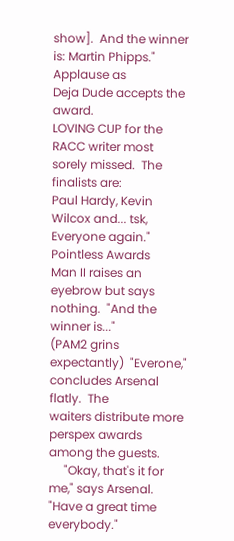show].  And the winner is: Martin Phipps."  Applause as
Deja Dude accepts the award.
LOVING CUP for the RACC writer most sorely missed.  The finalists are:
Paul Hardy, Kevin Wilcox and... tsk, Everyone again."  Pointless Awards
Man II raises an eyebrow but says nothing.  "And the winner is..."
(PAM2 grins expectantly)  "Everone," concludes Arsenal flatly.  The
waiters distribute more perspex awards among the guests.
     "Okay, that's it for me," says Arsenal.  "Have a great time everybody."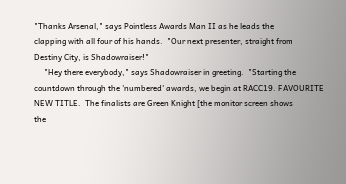"Thanks Arsenal," says Pointless Awards Man II as he leads the
clapping with all four of his hands.  "Our next presenter, straight from
Destiny City, is Shadowraiser!"
     "Hey there everybody," says Shadowraiser in greeting.  "Starting the
countdown through the 'numbered' awards, we begin at RACC19. FAVOURITE
NEW TITLE.  The finalists are Green Knight [the monitor screen shows
the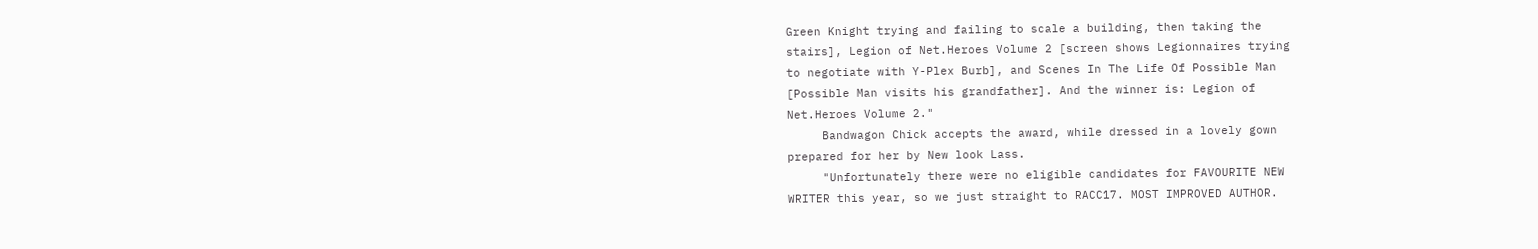Green Knight trying and failing to scale a building, then taking the
stairs], Legion of Net.Heroes Volume 2 [screen shows Legionnaires trying
to negotiate with Y-Plex Burb], and Scenes In The Life Of Possible Man
[Possible Man visits his grandfather]. And the winner is: Legion of
Net.Heroes Volume 2."
     Bandwagon Chick accepts the award, while dressed in a lovely gown
prepared for her by New look Lass.
     "Unfortunately there were no eligible candidates for FAVOURITE NEW
WRITER this year, so we just straight to RACC17. MOST IMPROVED AUTHOR.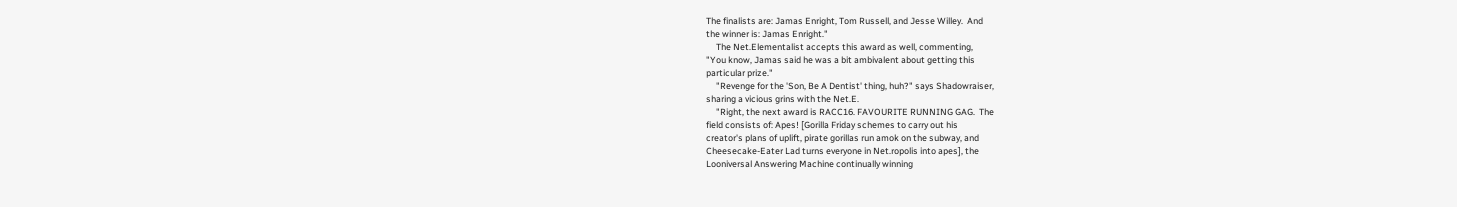The finalists are: Jamas Enright, Tom Russell, and Jesse Willey.  And
the winner is: Jamas Enright."
     The Net.Elementalist accepts this award as well, commenting,
"You know, Jamas said he was a bit ambivalent about getting this
particular prize."
     "Revenge for the 'Son, Be A Dentist' thing, huh?" says Shadowraiser,
sharing a vicious grins with the Net.E.
     "Right, the next award is RACC16. FAVOURITE RUNNING GAG.  The
field consists of: Apes! [Gorilla Friday schemes to carry out his
creator's plans of uplift, pirate gorillas run amok on the subway, and
Cheesecake-Eater Lad turns everyone in Net.ropolis into apes], the
Looniversal Answering Machine continually winning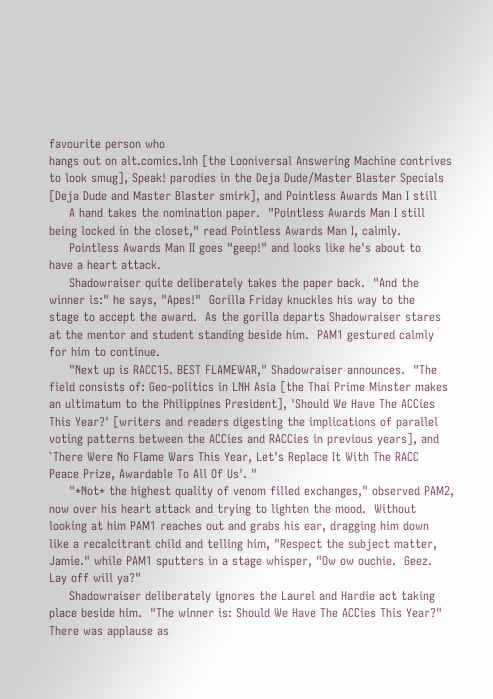favourite person who
hangs out on alt.comics.lnh [the Looniversal Answering Machine contrives
to look smug], Speak! parodies in the Deja Dude/Master Blaster Specials
[Deja Dude and Master Blaster smirk], and Pointless Awards Man I still
     A hand takes the nomination paper.  "Pointless Awards Man I still
being locked in the closet," read Pointless Awards Man I, calmly.
     Pointless Awards Man II goes "geep!" and looks like he's about to
have a heart attack.
     Shadowraiser quite deliberately takes the paper back.  "And the
winner is:" he says, "Apes!"  Gorilla Friday knuckles his way to the
stage to accept the award.  As the gorilla departs Shadowraiser stares
at the mentor and student standing beside him.  PAM1 gestured calmly
for him to continue.
     "Next up is RACC15. BEST FLAMEWAR," Shadowraiser announces.  "The
field consists of: Geo-politics in LNH Asia [the Thai Prime Minster makes
an ultimatum to the Philippines President], 'Should We Have The ACCies
This Year?' [writers and readers digesting the implications of parallel
voting patterns between the ACCies and RACCies in previous years], and
`There Were No Flame Wars This Year, Let's Replace It With The RACC
Peace Prize, Awardable To All Of Us'. "
     "*Not* the highest quality of venom filled exchanges," observed PAM2,
now over his heart attack and trying to lighten the mood.  Without
looking at him PAM1 reaches out and grabs his ear, dragging him down
like a recalcitrant child and telling him, "Respect the subject matter,
Jamie." while PAM1 sputters in a stage whisper, "Ow ow ouchie.  Geez.
Lay off will ya?"
     Shadowraiser deliberately ignores the Laurel and Hardie act taking
place beside him.  "The winner is: Should We Have The ACCies This Year?"
There was applause as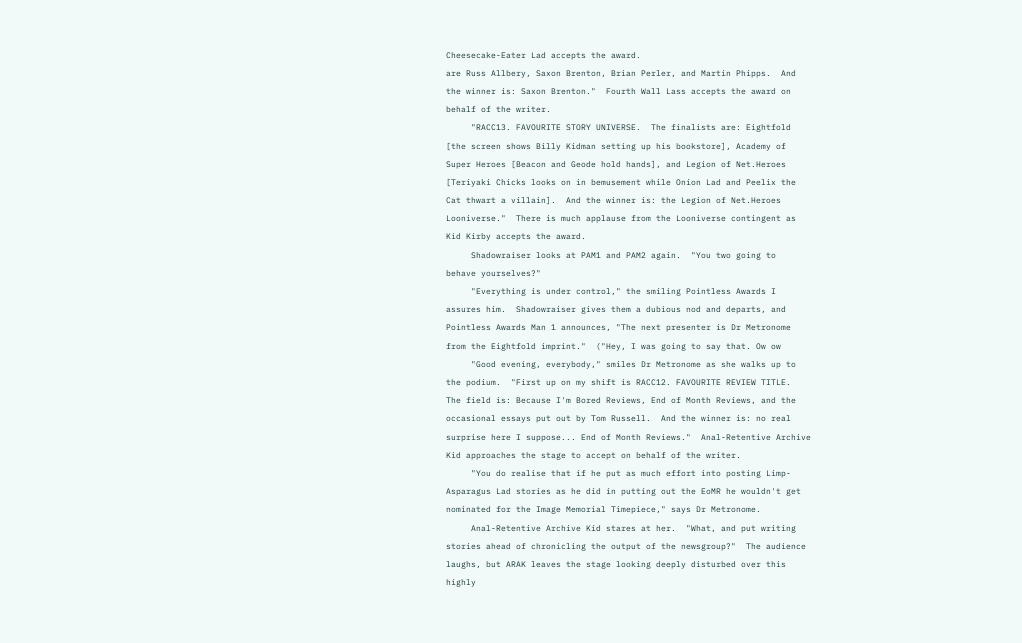Cheesecake-Eater Lad accepts the award.
are Russ Allbery, Saxon Brenton, Brian Perler, and Martin Phipps.  And
the winner is: Saxon Brenton."  Fourth Wall Lass accepts the award on
behalf of the writer.
     "RACC13. FAVOURITE STORY UNIVERSE.  The finalists are: Eightfold
[the screen shows Billy Kidman setting up his bookstore], Academy of
Super Heroes [Beacon and Geode hold hands], and Legion of Net.Heroes
[Teriyaki Chicks looks on in bemusement while Onion Lad and Peelix the
Cat thwart a villain].  And the winner is: the Legion of Net.Heroes
Looniverse."  There is much applause from the Looniverse contingent as
Kid Kirby accepts the award.
     Shadowraiser looks at PAM1 and PAM2 again.  "You two going to
behave yourselves?"
     "Everything is under control," the smiling Pointless Awards I
assures him.  Shadowraiser gives them a dubious nod and departs, and
Pointless Awards Man 1 announces, "The next presenter is Dr Metronome
from the Eightfold imprint."  ("Hey, I was going to say that. Ow ow
     "Good evening, everybody," smiles Dr Metronome as she walks up to
the podium.  "First up on my shift is RACC12. FAVOURITE REVIEW TITLE.
The field is: Because I'm Bored Reviews, End of Month Reviews, and the
occasional essays put out by Tom Russell.  And the winner is: no real
surprise here I suppose... End of Month Reviews."  Anal-Retentive Archive
Kid approaches the stage to accept on behalf of the writer.
     "You do realise that if he put as much effort into posting Limp-
Asparagus Lad stories as he did in putting out the EoMR he wouldn't get
nominated for the Image Memorial Timepiece," says Dr Metronome.
     Anal-Retentive Archive Kid stares at her.  "What, and put writing
stories ahead of chronicling the output of the newsgroup?"  The audience
laughs, but ARAK leaves the stage looking deeply disturbed over this
highly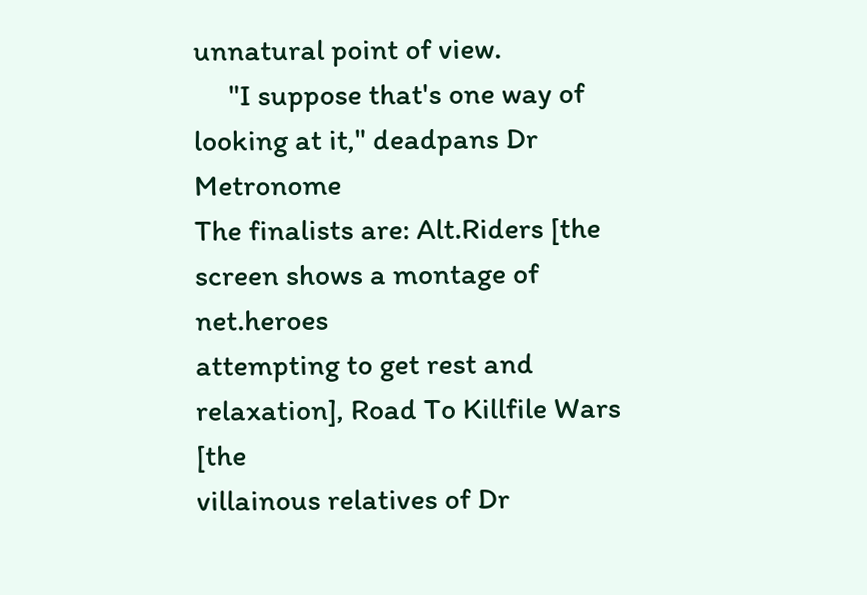unnatural point of view.
     "I suppose that's one way of looking at it," deadpans Dr Metronome
The finalists are: Alt.Riders [the screen shows a montage of net.heroes
attempting to get rest and relaxation], Road To Killfile Wars [the
villainous relatives of Dr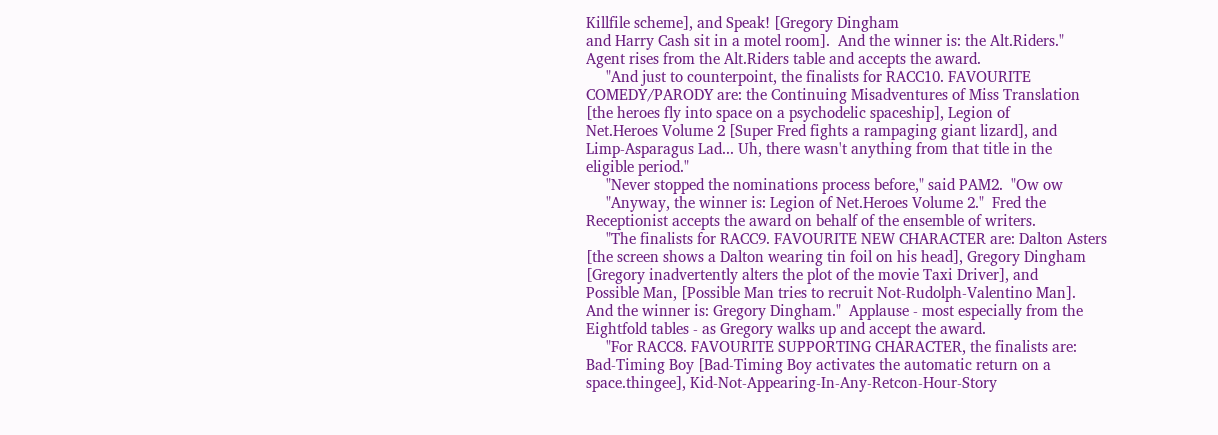Killfile scheme], and Speak! [Gregory Dingham
and Harry Cash sit in a motel room].  And the winner is: the Alt.Riders."
Agent rises from the Alt.Riders table and accepts the award.
     "And just to counterpoint, the finalists for RACC10. FAVOURITE
COMEDY/PARODY are: the Continuing Misadventures of Miss Translation
[the heroes fly into space on a psychodelic spaceship], Legion of
Net.Heroes Volume 2 [Super Fred fights a rampaging giant lizard], and
Limp-Asparagus Lad... Uh, there wasn't anything from that title in the
eligible period."
     "Never stopped the nominations process before," said PAM2.  "Ow ow
     "Anyway, the winner is: Legion of Net.Heroes Volume 2."  Fred the
Receptionist accepts the award on behalf of the ensemble of writers.
     "The finalists for RACC9. FAVOURITE NEW CHARACTER are: Dalton Asters
[the screen shows a Dalton wearing tin foil on his head], Gregory Dingham
[Gregory inadvertently alters the plot of the movie Taxi Driver], and
Possible Man, [Possible Man tries to recruit Not-Rudolph-Valentino Man].
And the winner is: Gregory Dingham."  Applause - most especially from the
Eightfold tables - as Gregory walks up and accept the award.
     "For RACC8. FAVOURITE SUPPORTING CHARACTER, the finalists are:
Bad-Timing Boy [Bad-Timing Boy activates the automatic return on a
space.thingee], Kid-Not-Appearing-In-Any-Retcon-Hour-Story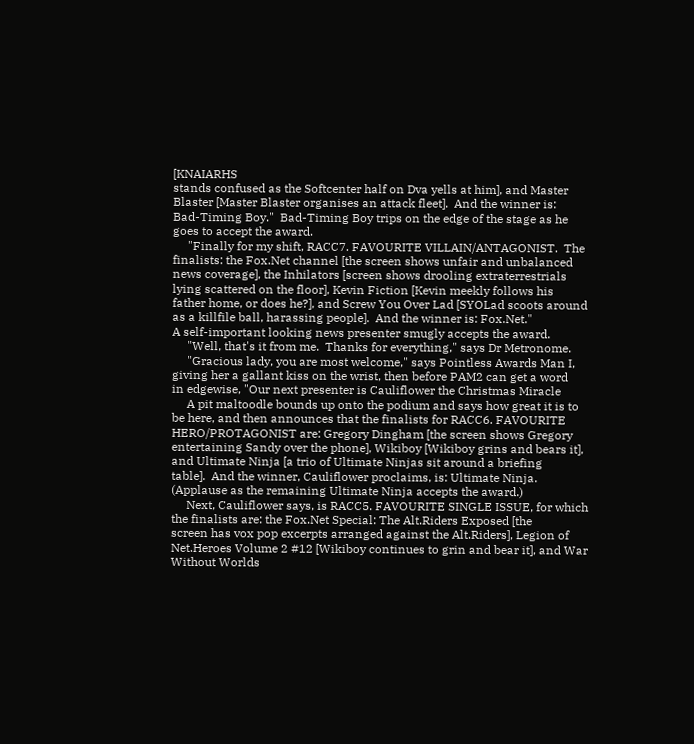[KNAIARHS
stands confused as the Softcenter half on Dva yells at him], and Master
Blaster [Master Blaster organises an attack fleet].  And the winner is:
Bad-Timing Boy."  Bad-Timing Boy trips on the edge of the stage as he
goes to accept the award.
     "Finally for my shift, RACC7. FAVOURITE VILLAIN/ANTAGONIST.  The
finalists: the Fox.Net channel [the screen shows unfair and unbalanced
news coverage], the Inhilators [screen shows drooling extraterrestrials
lying scattered on the floor], Kevin Fiction [Kevin meekly follows his
father home, or does he?], and Screw You Over Lad [SYOLad scoots around
as a killfile ball, harassing people].  And the winner is: Fox.Net."
A self-important looking news presenter smugly accepts the award.
     "Well, that's it from me.  Thanks for everything," says Dr Metronome.
     "Gracious lady, you are most welcome," says Pointless Awards Man I,
giving her a gallant kiss on the wrist, then before PAM2 can get a word
in edgewise, "Our next presenter is Cauliflower the Christmas Miracle
     A pit maltoodle bounds up onto the podium and says how great it is to
be here, and then announces that the finalists for RACC6. FAVOURITE
HERO/PROTAGONIST are: Gregory Dingham [the screen shows Gregory
entertaining Sandy over the phone], Wikiboy [Wikiboy grins and bears it],
and Ultimate Ninja [a trio of Ultimate Ninjas sit around a briefing
table].  And the winner, Cauliflower proclaims, is: Ultimate Ninja.
(Applause as the remaining Ultimate Ninja accepts the award.)
     Next, Cauliflower says, is RACC5. FAVOURITE SINGLE ISSUE, for which
the finalists are: the Fox.Net Special: The Alt.Riders Exposed [the
screen has vox pop excerpts arranged against the Alt.Riders], Legion of
Net.Heroes Volume 2 #12 [Wikiboy continues to grin and bear it], and War
Without Worlds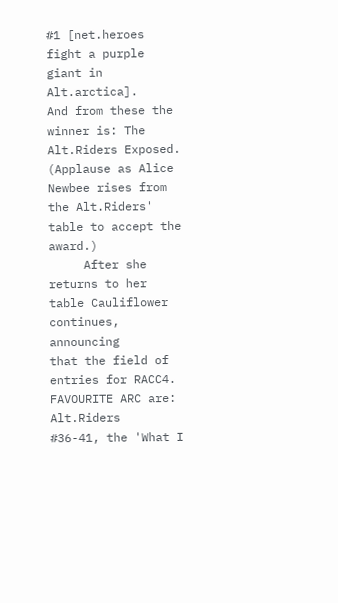#1 [net.heroes fight a purple giant in Alt.arctica].
And from these the winner is: The Alt.Riders Exposed.  (Applause as Alice
Newbee rises from the Alt.Riders' table to accept the award.)
     After she returns to her table Cauliflower continues, announcing
that the field of entries for RACC4. FAVOURITE ARC are: Alt.Riders
#36-41, the 'What I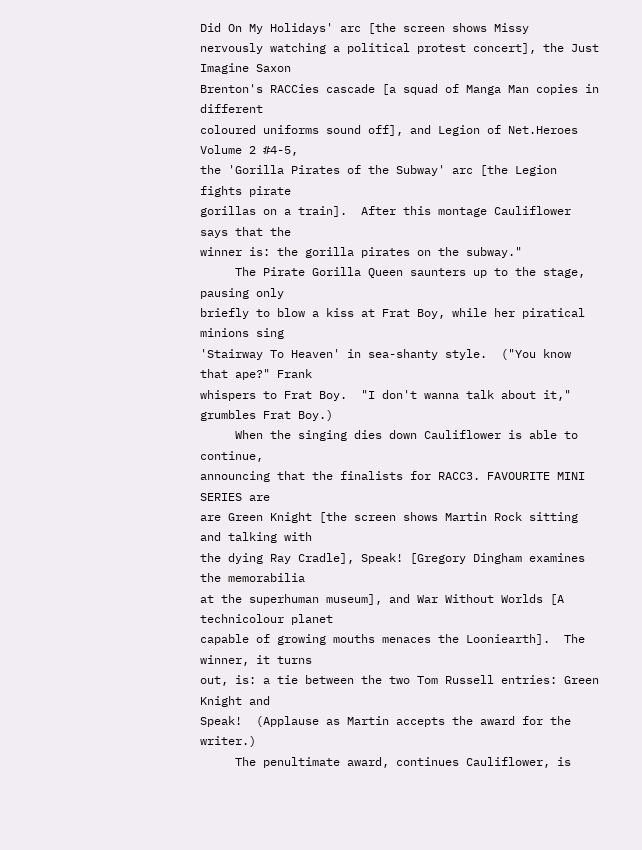Did On My Holidays' arc [the screen shows Missy
nervously watching a political protest concert], the Just Imagine Saxon
Brenton's RACCies cascade [a squad of Manga Man copies in different
coloured uniforms sound off], and Legion of Net.Heroes Volume 2 #4-5,
the 'Gorilla Pirates of the Subway' arc [the Legion fights pirate
gorillas on a train].  After this montage Cauliflower says that the
winner is: the gorilla pirates on the subway."
     The Pirate Gorilla Queen saunters up to the stage, pausing only
briefly to blow a kiss at Frat Boy, while her piratical minions sing
'Stairway To Heaven' in sea-shanty style.  ("You know that ape?" Frank
whispers to Frat Boy.  "I don't wanna talk about it," grumbles Frat Boy.)
     When the singing dies down Cauliflower is able to continue,
announcing that the finalists for RACC3. FAVOURITE MINI SERIES are
are Green Knight [the screen shows Martin Rock sitting and talking with
the dying Ray Cradle], Speak! [Gregory Dingham examines the memorabilia
at the superhuman museum], and War Without Worlds [A technicolour planet
capable of growing mouths menaces the Looniearth].  The winner, it turns
out, is: a tie between the two Tom Russell entries: Green Knight and
Speak!  (Applause as Martin accepts the award for the writer.)
     The penultimate award, continues Cauliflower, is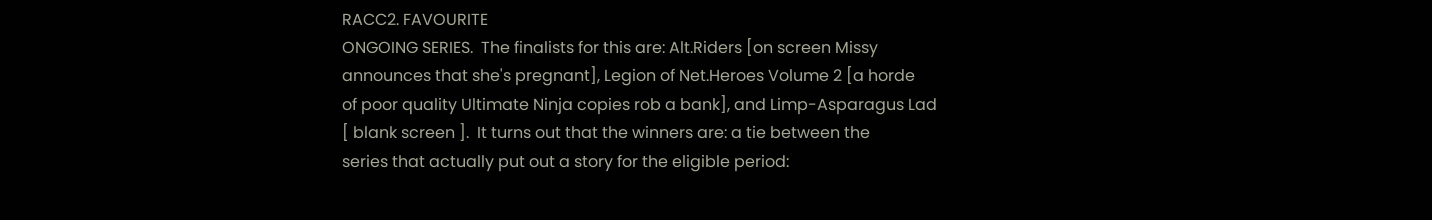RACC2. FAVOURITE
ONGOING SERIES.  The finalists for this are: Alt.Riders [on screen Missy
announces that she's pregnant], Legion of Net.Heroes Volume 2 [a horde
of poor quality Ultimate Ninja copies rob a bank], and Limp-Asparagus Lad
[ blank screen ].  It turns out that the winners are: a tie between the
series that actually put out a story for the eligible period: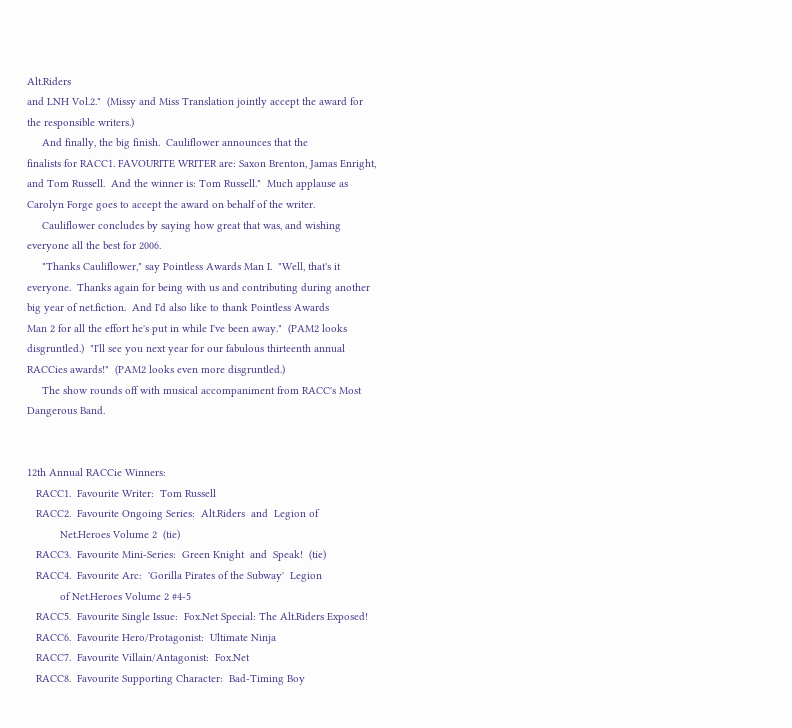Alt.Riders
and LNH Vol.2."  (Missy and Miss Translation jointly accept the award for
the responsible writers.)
     And finally, the big finish.  Cauliflower announces that the
finalists for RACC1. FAVOURITE WRITER are: Saxon Brenton, Jamas Enright,
and Tom Russell.  And the winner is: Tom Russell."  Much applause as
Carolyn Forge goes to accept the award on behalf of the writer.
     Cauliflower concludes by saying how great that was, and wishing
everyone all the best for 2006.
     "Thanks Cauliflower," say Pointless Awards Man I.  "Well, that's it
everyone.  Thanks again for being with us and contributing during another
big year of net.fiction.  And I'd also like to thank Pointless Awards
Man 2 for all the effort he's put in while I've been away."  (PAM2 looks
disgruntled.)  "I'll see you next year for our fabulous thirteenth annual
RACCies awards!"  (PAM2 looks even more disgruntled.)
     The show rounds off with musical accompaniment from RACC's Most
Dangerous Band.


12th Annual RACCie Winners:
   RACC1.  Favourite Writer:  Tom Russell
   RACC2.  Favourite Ongoing Series:  Alt.Riders  and  Legion of
           Net.Heroes Volume 2  (tie)
   RACC3.  Favourite Mini-Series:  Green Knight  and  Speak!  (tie)
   RACC4.  Favourite Arc:  'Gorilla Pirates of the Subway'  Legion
           of Net.Heroes Volume 2 #4-5
   RACC5.  Favourite Single Issue:  Fox.Net Special: The Alt.Riders Exposed!
   RACC6.  Favourite Hero/Protagonist:  Ultimate Ninja
   RACC7.  Favourite Villain/Antagonist:  Fox.Net
   RACC8.  Favourite Supporting Character:  Bad-Timing Boy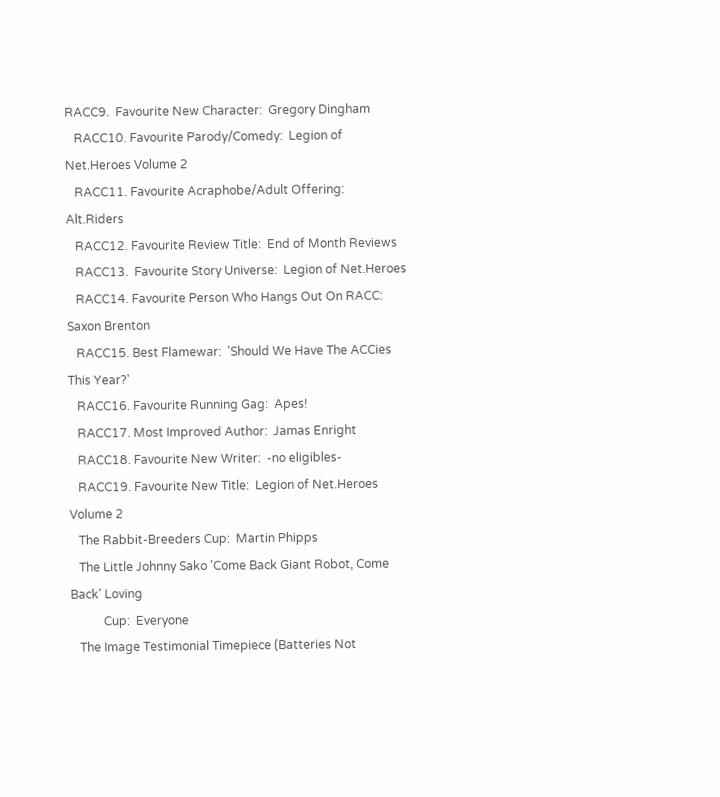RACC9.  Favourite New Character:  Gregory Dingham
   RACC10. Favourite Parody/Comedy:  Legion of Net.Heroes Volume 2
   RACC11. Favourite Acraphobe/Adult Offering:  Alt.Riders
   RACC12. Favourite Review Title:  End of Month Reviews
   RACC13.  Favourite Story Universe:  Legion of Net.Heroes
   RACC14. Favourite Person Who Hangs Out On RACC:  Saxon Brenton
   RACC15. Best Flamewar:  'Should We Have The ACCies This Year?'
   RACC16. Favourite Running Gag:  Apes!
   RACC17. Most Improved Author:  Jamas Enright
   RACC18. Favourite New Writer:  -no eligibles-
   RACC19. Favourite New Title:  Legion of Net.Heroes Volume 2
   The Rabbit-Breeders Cup:  Martin Phipps
   The Little Johnny Sako 'Come Back Giant Robot, Come Back' Loving
           Cup:  Everyone
   The Image Testimonial Timepiece (Batteries Not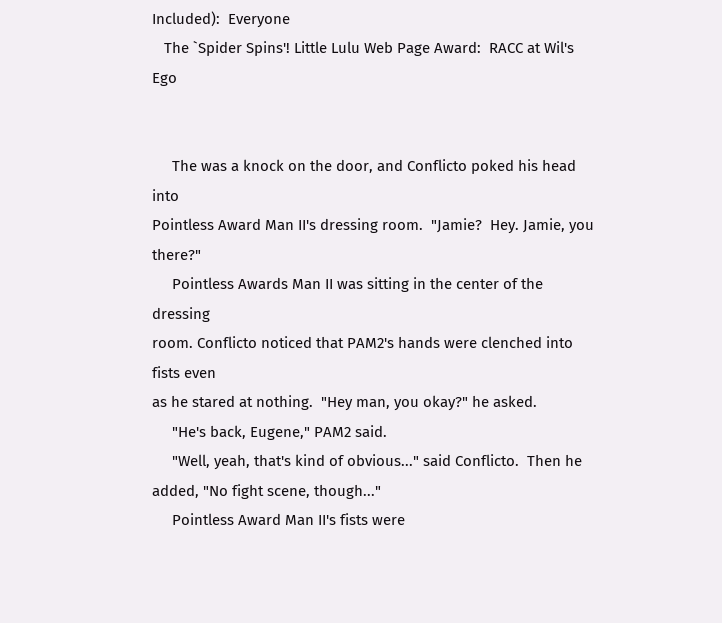Included):  Everyone
   The `Spider Spins'! Little Lulu Web Page Award:  RACC at Wil's Ego


     The was a knock on the door, and Conflicto poked his head into
Pointless Award Man II's dressing room.  "Jamie?  Hey. Jamie, you there?"
     Pointless Awards Man II was sitting in the center of the dressing
room. Conflicto noticed that PAM2's hands were clenched into fists even
as he stared at nothing.  "Hey man, you okay?" he asked.
     "He's back, Eugene," PAM2 said.
     "Well, yeah, that's kind of obvious..." said Conflicto.  Then he
added, "No fight scene, though..."
     Pointless Award Man II's fists were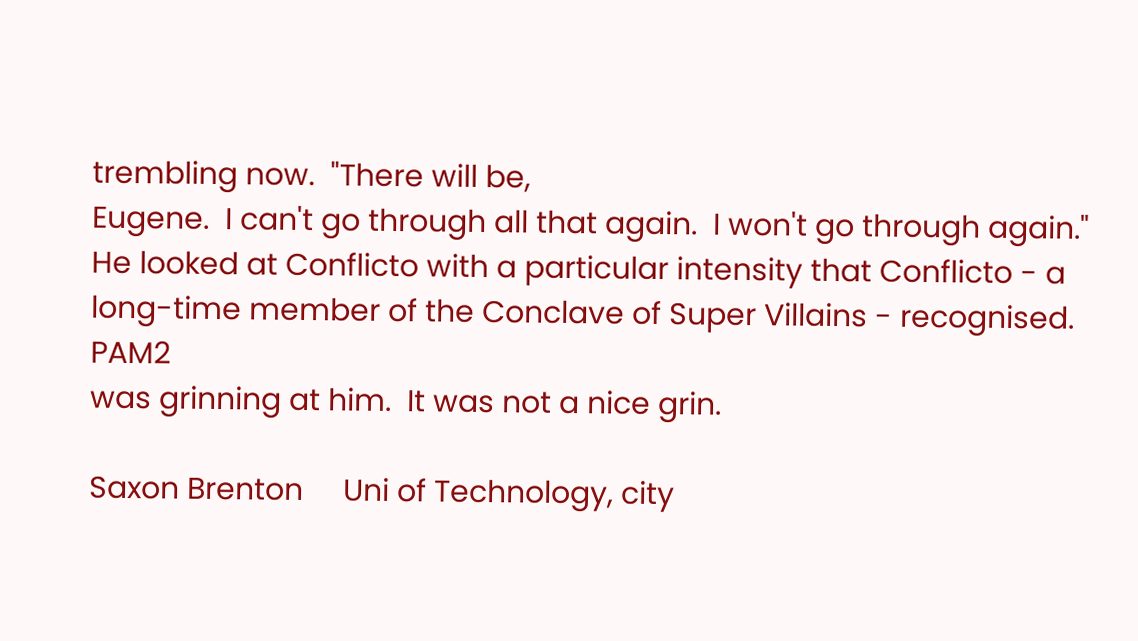trembling now.  "There will be,
Eugene.  I can't go through all that again.  I won't go through again."
He looked at Conflicto with a particular intensity that Conflicto - a
long-time member of the Conclave of Super Villains - recognised.  PAM2
was grinning at him.  It was not a nice grin.

Saxon Brenton     Uni of Technology, city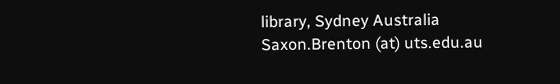library, Sydney Australia
Saxon.Brenton (at) uts.edu.au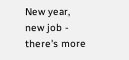New year, new job - there's more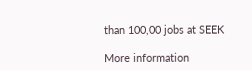than 100,00 jobs at SEEK

More information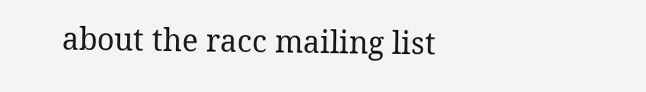about the racc mailing list